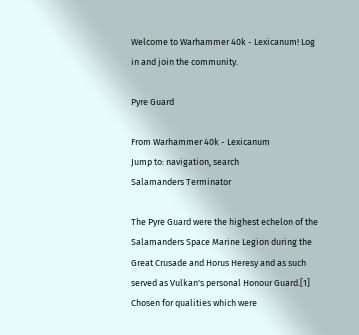Welcome to Warhammer 40k - Lexicanum! Log in and join the community.

Pyre Guard

From Warhammer 40k - Lexicanum
Jump to: navigation, search
Salamanders Terminator

The Pyre Guard were the highest echelon of the Salamanders Space Marine Legion during the Great Crusade and Horus Heresy and as such served as Vulkan's personal Honour Guard.[1] Chosen for qualities which were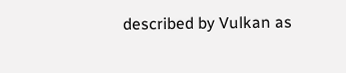described by Vulkan as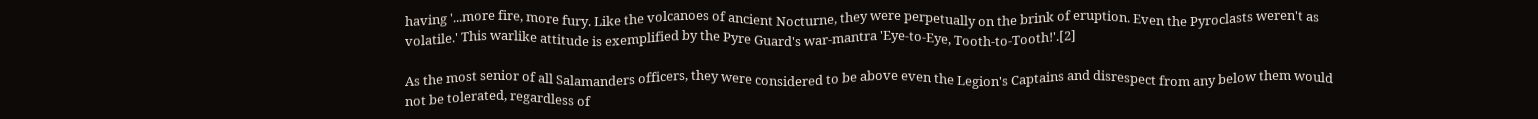having '...more fire, more fury. Like the volcanoes of ancient Nocturne, they were perpetually on the brink of eruption. Even the Pyroclasts weren't as volatile.' This warlike attitude is exemplified by the Pyre Guard's war-mantra 'Eye-to-Eye, Tooth-to-Tooth!'.[2]

As the most senior of all Salamanders officers, they were considered to be above even the Legion's Captains and disrespect from any below them would not be tolerated, regardless of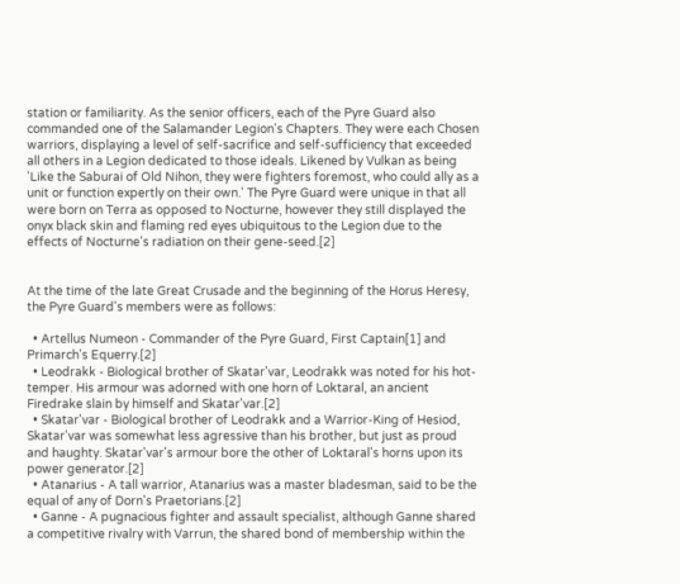station or familiarity. As the senior officers, each of the Pyre Guard also commanded one of the Salamander Legion's Chapters. They were each Chosen warriors, displaying a level of self-sacrifice and self-sufficiency that exceeded all others in a Legion dedicated to those ideals. Likened by Vulkan as being 'Like the Saburai of Old Nihon, they were fighters foremost, who could ally as a unit or function expertly on their own.' The Pyre Guard were unique in that all were born on Terra as opposed to Nocturne, however they still displayed the onyx black skin and flaming red eyes ubiquitous to the Legion due to the effects of Nocturne's radiation on their gene-seed.[2]


At the time of the late Great Crusade and the beginning of the Horus Heresy, the Pyre Guard's members were as follows:

  • Artellus Numeon - Commander of the Pyre Guard, First Captain[1] and Primarch's Equerry.[2]
  • Leodrakk - Biological brother of Skatar'var, Leodrakk was noted for his hot-temper. His armour was adorned with one horn of Loktaral, an ancient Firedrake slain by himself and Skatar'var.[2]
  • Skatar'var - Biological brother of Leodrakk and a Warrior-King of Hesiod, Skatar'var was somewhat less agressive than his brother, but just as proud and haughty. Skatar'var's armour bore the other of Loktaral's horns upon its power generator.[2]
  • Atanarius - A tall warrior, Atanarius was a master bladesman, said to be the equal of any of Dorn's Praetorians.[2]
  • Ganne - A pugnacious fighter and assault specialist, although Ganne shared a competitive rivalry with Varrun, the shared bond of membership within the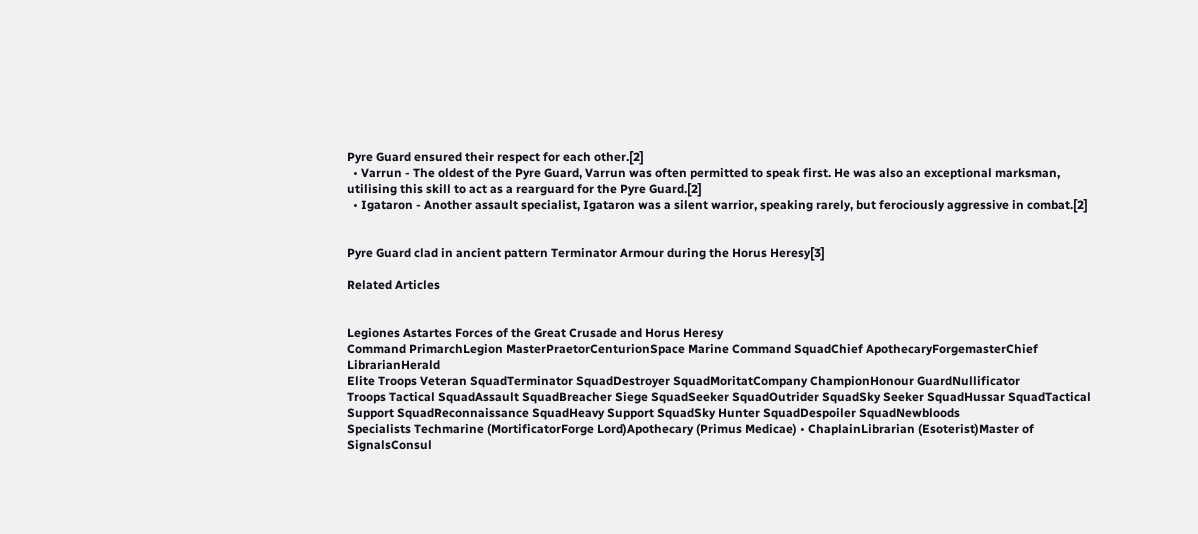Pyre Guard ensured their respect for each other.[2]
  • Varrun - The oldest of the Pyre Guard, Varrun was often permitted to speak first. He was also an exceptional marksman, utilising this skill to act as a rearguard for the Pyre Guard.[2]
  • Igataron - Another assault specialist, Igataron was a silent warrior, speaking rarely, but ferociously aggressive in combat.[2]


Pyre Guard clad in ancient pattern Terminator Armour during the Horus Heresy[3]

Related Articles


Legiones Astartes Forces of the Great Crusade and Horus Heresy
Command PrimarchLegion MasterPraetorCenturionSpace Marine Command SquadChief ApothecaryForgemasterChief LibrarianHerald
Elite Troops Veteran SquadTerminator SquadDestroyer SquadMoritatCompany ChampionHonour GuardNullificator
Troops Tactical SquadAssault SquadBreacher Siege SquadSeeker SquadOutrider SquadSky Seeker SquadHussar SquadTactical Support SquadReconnaissance SquadHeavy Support SquadSky Hunter SquadDespoiler SquadNewbloods
Specialists Techmarine (MortificatorForge Lord)Apothecary (Primus Medicae) • ChaplainLibrarian (Esoterist)Master of SignalsConsul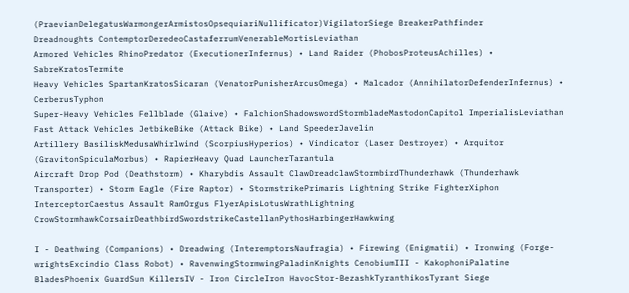(PraevianDelegatusWarmongerArmistosOpsequiariNullificator)VigilatorSiege BreakerPathfinder
Dreadnoughts ContemptorDeredeoCastaferrumVenerableMortisLeviathan
Armored Vehicles RhinoPredator (ExecutionerInfernus) • Land Raider (PhobosProteusAchilles) • SabreKratosTermite
Heavy Vehicles SpartanKratosSicaran (VenatorPunisherArcusOmega) • Malcador (AnnihilatorDefenderInfernus) • CerberusTyphon
Super-Heavy Vehicles Fellblade (Glaive) • FalchionShadowswordStormbladeMastodonCapitol ImperialisLeviathan
Fast Attack Vehicles JetbikeBike (Attack Bike) • Land SpeederJavelin
Artillery BasiliskMedusaWhirlwind (ScorpiusHyperios) • Vindicator (Laser Destroyer) • Arquitor (GravitonSpiculaMorbus) • RapierHeavy Quad LauncherTarantula
Aircraft Drop Pod (Deathstorm) • Kharybdis Assault ClawDreadclawStormbirdThunderhawk (Thunderhawk Transporter) • Storm Eagle (Fire Raptor) • StormstrikePrimaris Lightning Strike FighterXiphon InterceptorCaestus Assault RamOrgus FlyerApisLotusWrathLightning CrowStormhawkCorsairDeathbirdSwordstrikeCastellanPythosHarbingerHawkwing

I - Deathwing (Companions) • Dreadwing (InteremptorsNaufragia) • Firewing (Enigmatii) • Ironwing (Forge-wrightsExcindio Class Robot) • RavenwingStormwingPaladinKnights CenobiumIII - KakophoniPalatine BladesPhoenix GuardSun KillersIV - Iron CircleIron HavocStor-BezashkTyranthikosTyrant Siege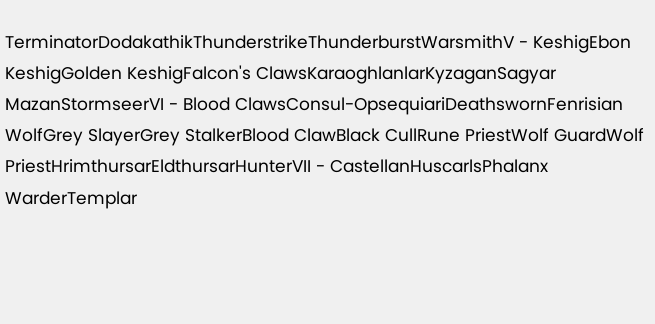TerminatorDodakathikThunderstrikeThunderburstWarsmithV - KeshigEbon KeshigGolden KeshigFalcon's ClawsKaraoghlanlarKyzaganSagyar MazanStormseerVI - Blood ClawsConsul-OpsequiariDeathswornFenrisian WolfGrey SlayerGrey StalkerBlood ClawBlack CullRune PriestWolf GuardWolf PriestHrimthursarEldthursarHunterVII - CastellanHuscarlsPhalanx WarderTemplar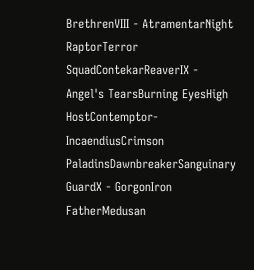BrethrenVIII - AtramentarNight RaptorTerror SquadContekarReaverIX - Angel's TearsBurning EyesHigh HostContemptor-IncaendiusCrimson PaladinsDawnbreakerSanguinary GuardX - GorgonIron FatherMedusan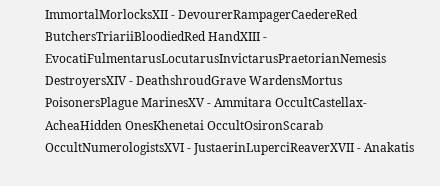ImmortalMorlocksXII - DevourerRampagerCaedereRed ButchersTriariiBloodiedRed HandXIII - EvocatiFulmentarusLocutarusInvictarusPraetorianNemesis DestroyersXIV - DeathshroudGrave WardensMortus PoisonersPlague MarinesXV - Ammitara OccultCastellax-AcheaHidden OnesKhenetai OccultOsironScarab OccultNumerologistsXVI - JustaerinLuperciReaverXVII - Anakatis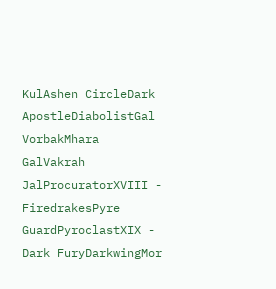KulAshen CircleDark ApostleDiabolistGal VorbakMhara GalVakrah JalProcuratorXVIII - FiredrakesPyre GuardPyroclastXIX - Dark FuryDarkwingMor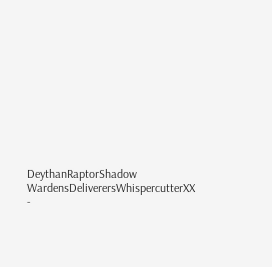DeythanRaptorShadow WardensDeliverersWhispercutterXX -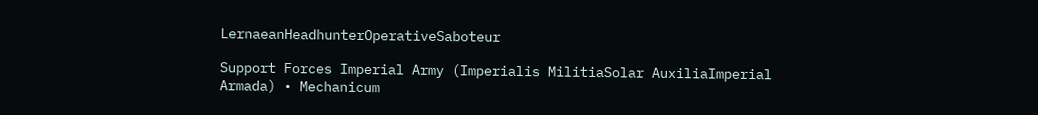LernaeanHeadhunterOperativeSaboteur

Support Forces Imperial Army (Imperialis MilitiaSolar AuxiliaImperial Armada) • Mechanicum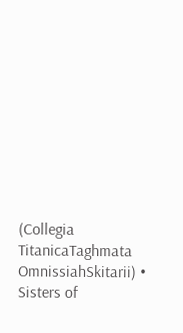(Collegia TitanicaTaghmata OmnissiahSkitarii) • Sisters of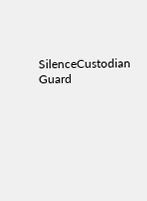SilenceCustodian Guard